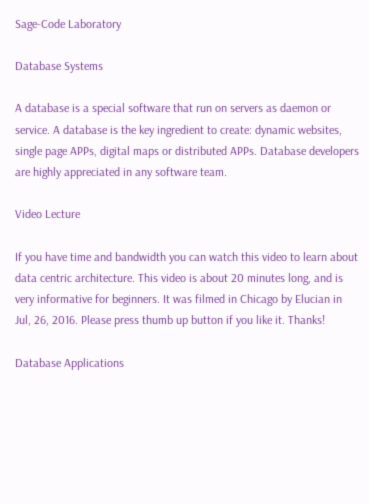Sage-Code Laboratory

Database Systems

A database is a special software that run on servers as daemon or service. A database is the key ingredient to create: dynamic websites, single page APPs, digital maps or distributed APPs. Database developers are highly appreciated in any software team.

Video Lecture

If you have time and bandwidth you can watch this video to learn about data centric architecture. This video is about 20 minutes long, and is very informative for beginners. It was filmed in Chicago by Elucian in Jul, 26, 2016. Please press thumb up button if you like it. Thanks!

Database Applications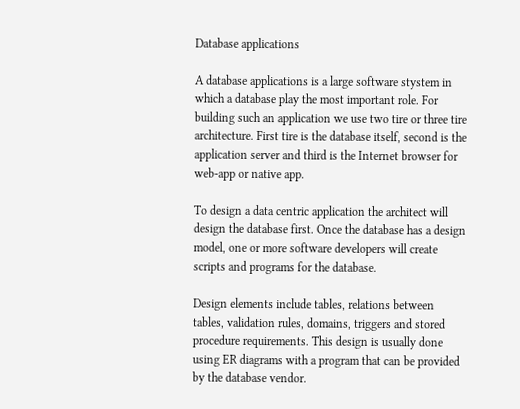Database applications

A database applications is a large software stystem in which a database play the most important role. For building such an application we use two tire or three tire architecture. First tire is the database itself, second is the application server and third is the Internet browser for web-app or native app.

To design a data centric application the architect will design the database first. Once the database has a design model, one or more software developers will create scripts and programs for the database.

Design elements include tables, relations between tables, validation rules, domains, triggers and stored procedure requirements. This design is usually done using ER diagrams with a program that can be provided by the database vendor.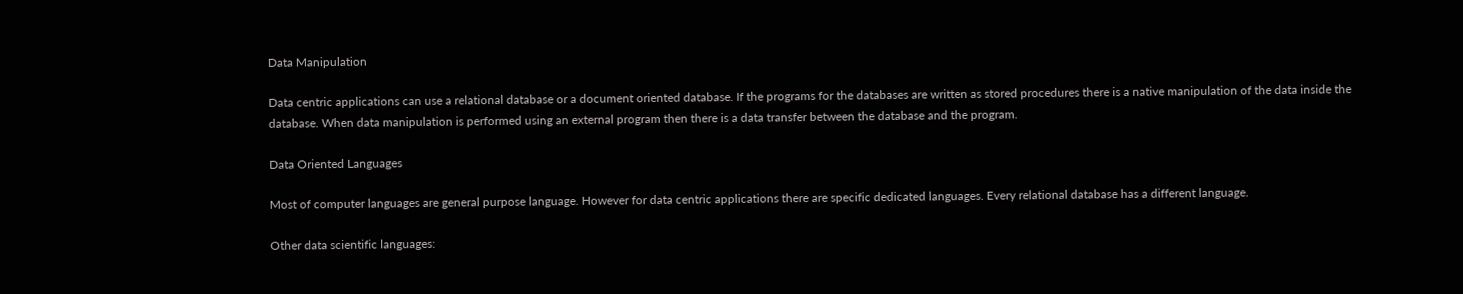Data Manipulation

Data centric applications can use a relational database or a document oriented database. If the programs for the databases are written as stored procedures there is a native manipulation of the data inside the database. When data manipulation is performed using an external program then there is a data transfer between the database and the program.

Data Oriented Languages

Most of computer languages are general purpose language. However for data centric applications there are specific dedicated languages. Every relational database has a different language.

Other data scientific languages: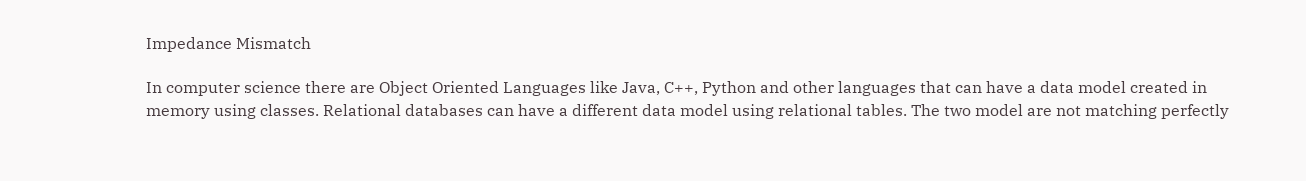Impedance Mismatch

In computer science there are Object Oriented Languages like Java, C++, Python and other languages that can have a data model created in memory using classes. Relational databases can have a different data model using relational tables. The two model are not matching perfectly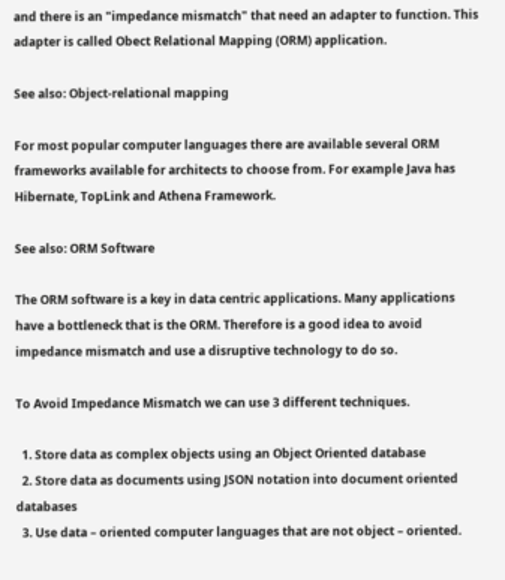and there is an "impedance mismatch" that need an adapter to function. This adapter is called Obect Relational Mapping (ORM) application.

See also: Object-relational mapping

For most popular computer languages there are available several ORM frameworks available for architects to choose from. For example Java has Hibernate, TopLink and Athena Framework.

See also: ORM Software

The ORM software is a key in data centric applications. Many applications have a bottleneck that is the ORM. Therefore is a good idea to avoid impedance mismatch and use a disruptive technology to do so.

To Avoid Impedance Mismatch we can use 3 different techniques.

  1. Store data as complex objects using an Object Oriented database
  2. Store data as documents using JSON notation into document oriented databases
  3. Use data – oriented computer languages that are not object – oriented.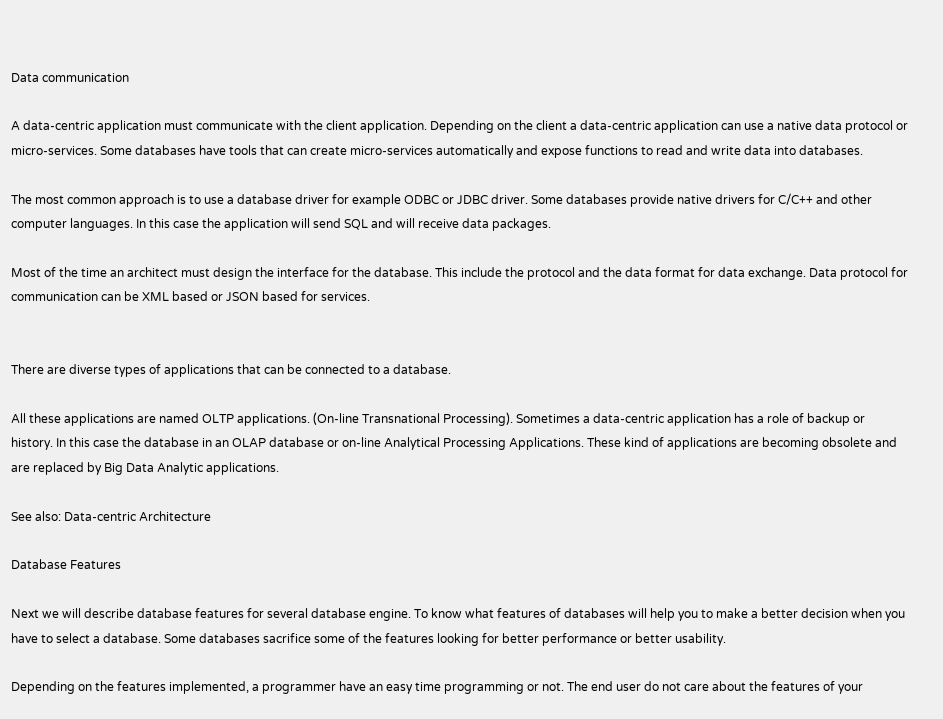Data communication

A data-centric application must communicate with the client application. Depending on the client a data-centric application can use a native data protocol or micro-services. Some databases have tools that can create micro-services automatically and expose functions to read and write data into databases.

The most common approach is to use a database driver for example ODBC or JDBC driver. Some databases provide native drivers for C/C++ and other computer languages. In this case the application will send SQL and will receive data packages.

Most of the time an architect must design the interface for the database. This include the protocol and the data format for data exchange. Data protocol for communication can be XML based or JSON based for services.


There are diverse types of applications that can be connected to a database.

All these applications are named OLTP applications. (On-line Transnational Processing). Sometimes a data-centric application has a role of backup or history. In this case the database in an OLAP database or on-line Analytical Processing Applications. These kind of applications are becoming obsolete and are replaced by Big Data Analytic applications.

See also: Data-centric Architecture

Database Features

Next we will describe database features for several database engine. To know what features of databases will help you to make a better decision when you have to select a database. Some databases sacrifice some of the features looking for better performance or better usability.

Depending on the features implemented, a programmer have an easy time programming or not. The end user do not care about the features of your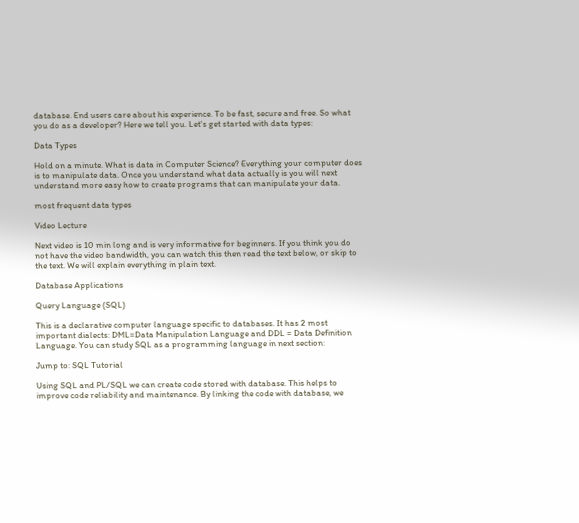database. End users care about his experience. To be fast, secure and free. So what you do as a developer? Here we tell you. Let's get started with data types:

Data Types

Hold on a minute. What is data in Computer Science? Everything your computer does is to manipulate data. Once you understand what data actually is you will next understand more easy how to create programs that can manipulate your data.

most frequent data types

Video Lecture

Next video is 10 min long and is very informative for beginners. If you think you do not have the video bandwidth, you can watch this then read the text below, or skip to the text. We will explain everything in plain text.

Database Applications

Query Language (SQL)

This is a declarative computer language specific to databases. It has 2 most important dialects: DML=Data Manipulation Language and DDL = Data Definition Language. You can study SQL as a programming language in next section:

Jump to: SQL Tutorial

Using SQL and PL/SQL we can create code stored with database. This helps to improve code reliability and maintenance. By linking the code with database, we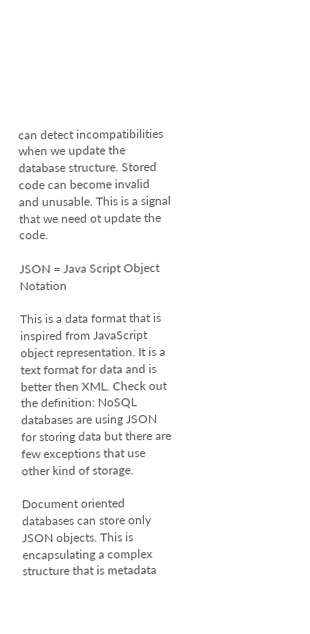can detect incompatibilities when we update the database structure. Stored code can become invalid and unusable. This is a signal that we need ot update the code.

JSON = Java Script Object Notation

This is a data format that is inspired from JavaScript object representation. It is a text format for data and is better then XML. Check out the definition: NoSQL databases are using JSON for storing data but there are few exceptions that use other kind of storage.

Document oriented databases can store only JSON objects. This is encapsulating a complex structure that is metadata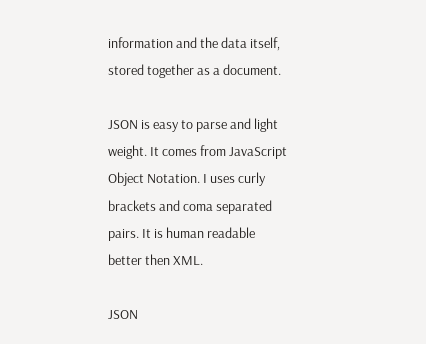information and the data itself, stored together as a document.

JSON is easy to parse and light weight. It comes from JavaScript Object Notation. I uses curly brackets and coma separated pairs. It is human readable better then XML.

JSON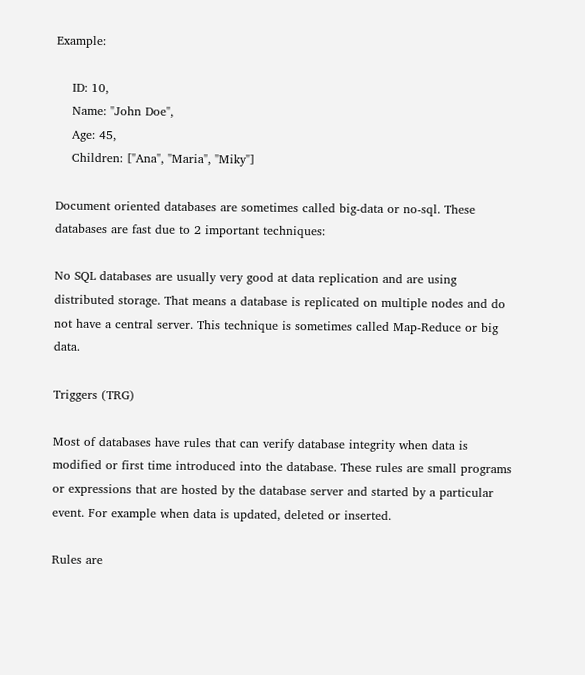Example:

    ID: 10,
    Name: "John Doe",
    Age: 45,
    Children: ["Ana", "Maria", "Miky"]

Document oriented databases are sometimes called big-data or no-sql. These databases are fast due to 2 important techniques:

No SQL databases are usually very good at data replication and are using distributed storage. That means a database is replicated on multiple nodes and do not have a central server. This technique is sometimes called Map-Reduce or big data.

Triggers (TRG)

Most of databases have rules that can verify database integrity when data is modified or first time introduced into the database. These rules are small programs or expressions that are hosted by the database server and started by a particular event. For example when data is updated, deleted or inserted.

Rules are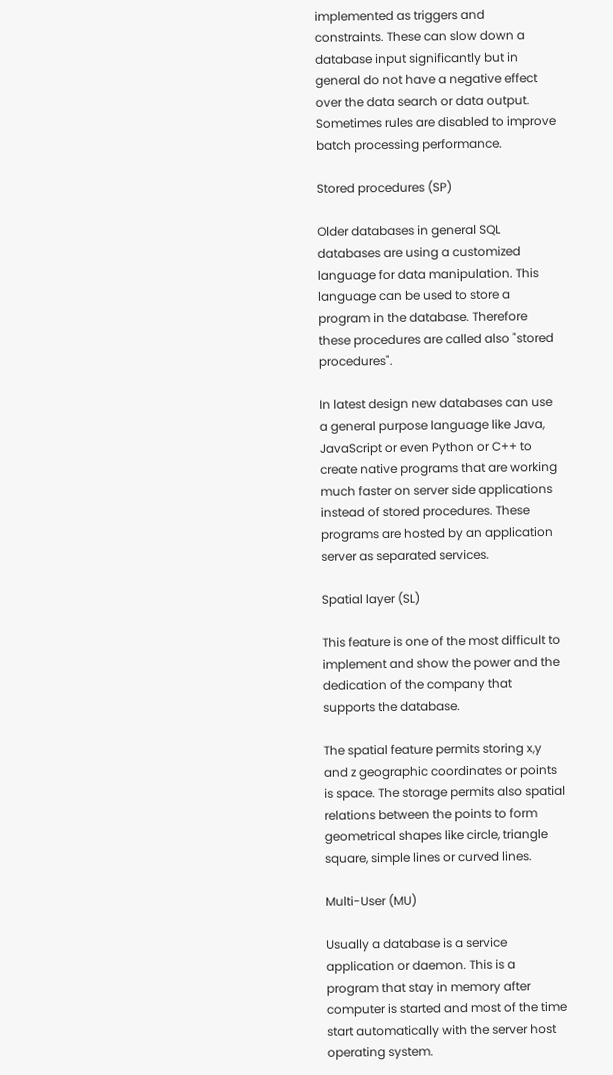implemented as triggers and constraints. These can slow down a database input significantly but in general do not have a negative effect over the data search or data output. Sometimes rules are disabled to improve batch processing performance.

Stored procedures (SP)

Older databases in general SQL databases are using a customized language for data manipulation. This language can be used to store a program in the database. Therefore these procedures are called also "stored procedures".

In latest design new databases can use a general purpose language like Java, JavaScript or even Python or C++ to create native programs that are working much faster on server side applications instead of stored procedures. These programs are hosted by an application server as separated services.

Spatial layer (SL)

This feature is one of the most difficult to implement and show the power and the dedication of the company that supports the database.

The spatial feature permits storing x,y and z geographic coordinates or points is space. The storage permits also spatial relations between the points to form geometrical shapes like circle, triangle square, simple lines or curved lines.

Multi-User (MU)

Usually a database is a service application or daemon. This is a program that stay in memory after computer is started and most of the time start automatically with the server host operating system.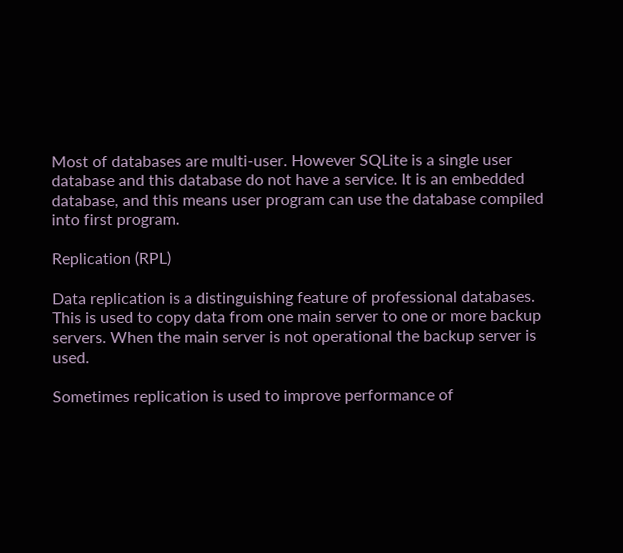Most of databases are multi-user. However SQLite is a single user database and this database do not have a service. It is an embedded database, and this means user program can use the database compiled into first program.

Replication (RPL)

Data replication is a distinguishing feature of professional databases. This is used to copy data from one main server to one or more backup servers. When the main server is not operational the backup server is used.

Sometimes replication is used to improve performance of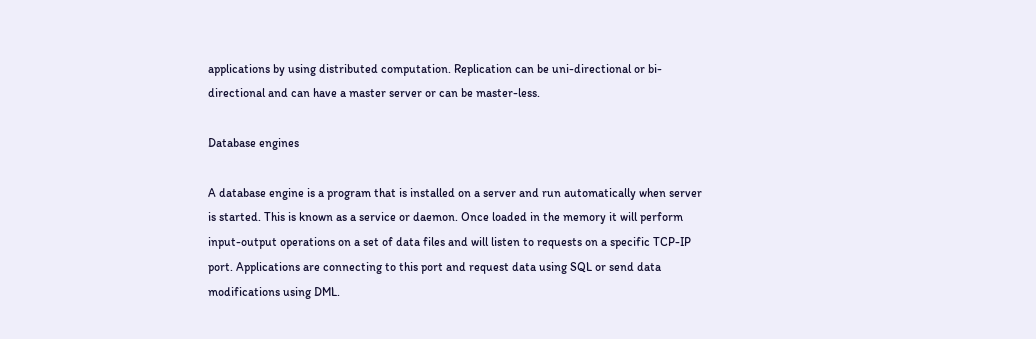applications by using distributed computation. Replication can be uni-directional or bi-directional and can have a master server or can be master-less.

Database engines

A database engine is a program that is installed on a server and run automatically when server is started. This is known as a service or daemon. Once loaded in the memory it will perform input-output operations on a set of data files and will listen to requests on a specific TCP-IP port. Applications are connecting to this port and request data using SQL or send data modifications using DML.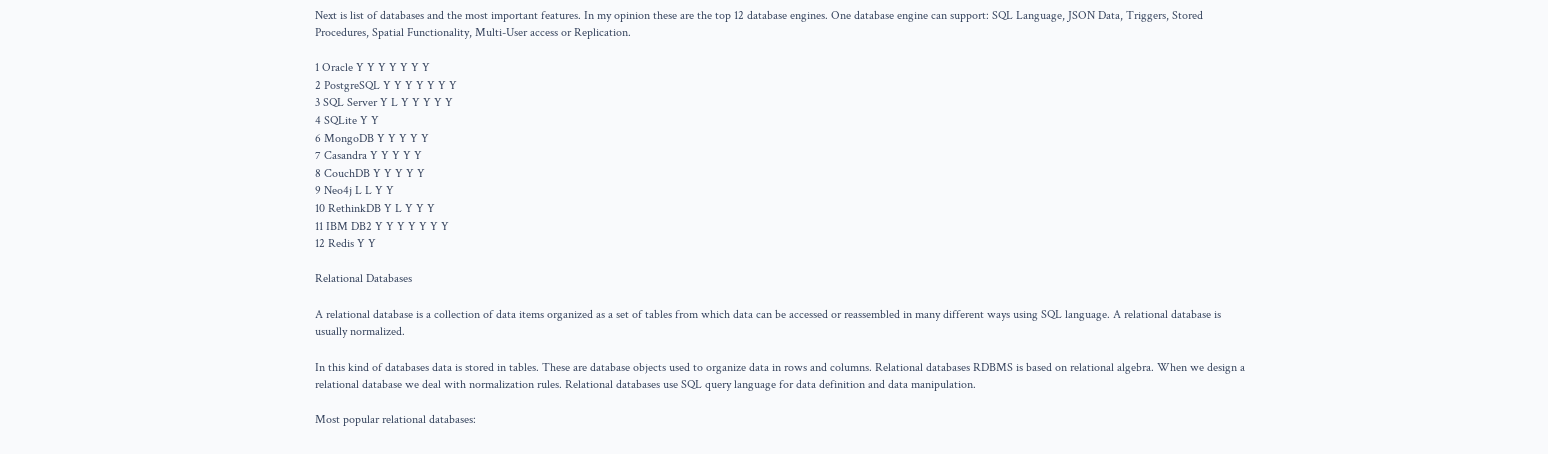Next is list of databases and the most important features. In my opinion these are the top 12 database engines. One database engine can support: SQL Language, JSON Data, Triggers, Stored Procedures, Spatial Functionality, Multi-User access or Replication.

1 Oracle Y Y Y Y Y Y Y
2 PostgreSQL Y Y Y Y Y Y Y
3 SQL Server Y L Y Y Y Y Y
4 SQLite Y Y
6 MongoDB Y Y Y Y Y
7 Casandra Y Y Y Y Y
8 CouchDB Y Y Y Y Y
9 Neo4j L L Y Y
10 RethinkDB Y L Y Y Y
11 IBM DB2 Y Y Y Y Y Y Y
12 Redis Y Y

Relational Databases

A relational database is a collection of data items organized as a set of tables from which data can be accessed or reassembled in many different ways using SQL language. A relational database is usually normalized.

In this kind of databases data is stored in tables. These are database objects used to organize data in rows and columns. Relational databases RDBMS is based on relational algebra. When we design a relational database we deal with normalization rules. Relational databases use SQL query language for data definition and data manipulation.

Most popular relational databases: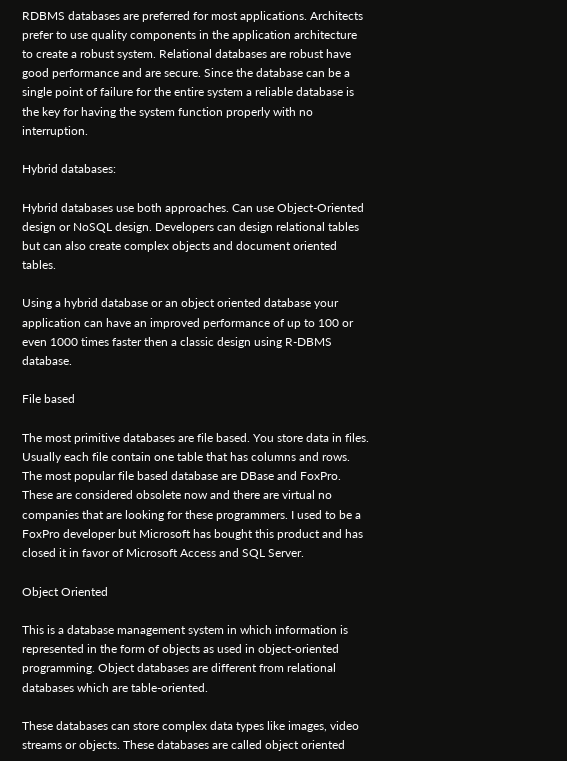RDBMS databases are preferred for most applications. Architects prefer to use quality components in the application architecture to create a robust system. Relational databases are robust have good performance and are secure. Since the database can be a single point of failure for the entire system a reliable database is the key for having the system function properly with no interruption.

Hybrid databases:

Hybrid databases use both approaches. Can use Object-Oriented design or NoSQL design. Developers can design relational tables but can also create complex objects and document oriented tables.

Using a hybrid database or an object oriented database your application can have an improved performance of up to 100 or even 1000 times faster then a classic design using R-DBMS database.

File based

The most primitive databases are file based. You store data in files. Usually each file contain one table that has columns and rows. The most popular file based database are DBase and FoxPro. These are considered obsolete now and there are virtual no companies that are looking for these programmers. I used to be a FoxPro developer but Microsoft has bought this product and has closed it in favor of Microsoft Access and SQL Server.

Object Oriented

This is a database management system in which information is represented in the form of objects as used in object-oriented programming. Object databases are different from relational databases which are table-oriented.

These databases can store complex data types like images, video streams or objects. These databases are called object oriented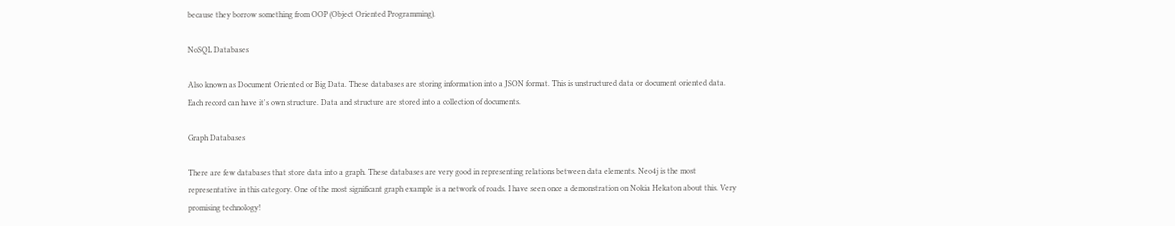because they borrow something from OOP (Object Oriented Programming).

NoSQL Databases

Also known as Document Oriented or Big Data. These databases are storing information into a JSON format. This is unstructured data or document oriented data. Each record can have it's own structure. Data and structure are stored into a collection of documents.

Graph Databases

There are few databases that store data into a graph. These databases are very good in representing relations between data elements. Neo4j is the most representative in this category. One of the most significant graph example is a network of roads. I have seen once a demonstration on Nokia Hekaton about this. Very promising technology!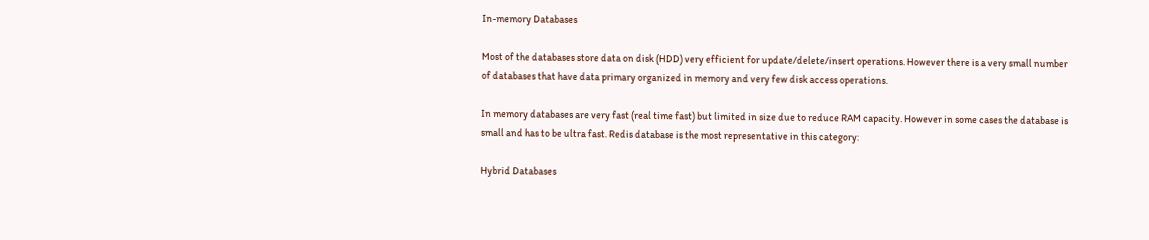In-memory Databases

Most of the databases store data on disk (HDD) very efficient for update/delete/insert operations. However there is a very small number of databases that have data primary organized in memory and very few disk access operations.

In memory databases are very fast (real time fast) but limited in size due to reduce RAM capacity. However in some cases the database is small and has to be ultra fast. Redis database is the most representative in this category:

Hybrid Databases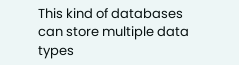This kind of databases can store multiple data types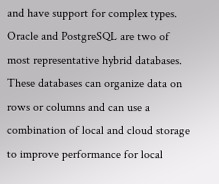and have support for complex types. Oracle and PostgreSQL are two of most representative hybrid databases. These databases can organize data on rows or columns and can use a combination of local and cloud storage to improve performance for local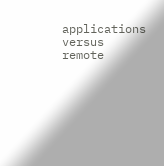applications versus remote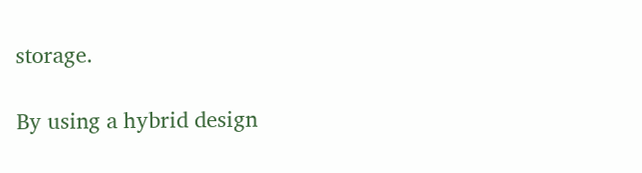storage.

By using a hybrid design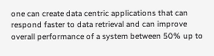one can create data centric applications that can respond faster to data retrieval and can improve overall performance of a system between 50% up to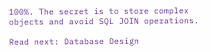100%. The secret is to store complex objects and avoid SQL JOIN operations.

Read next: Database Design